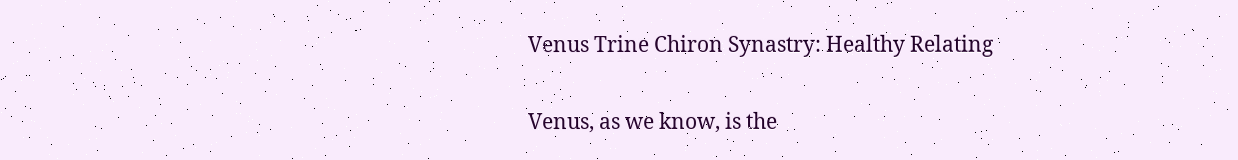Venus Trine Chiron Synastry: Healthy Relating

Venus, as we know, is the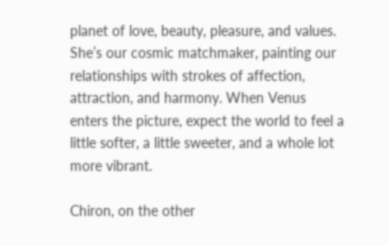planet of love, beauty, pleasure, and values. She’s our cosmic matchmaker, painting our relationships with strokes of affection, attraction, and harmony. When Venus enters the picture, expect the world to feel a little softer, a little sweeter, and a whole lot more vibrant.

Chiron, on the other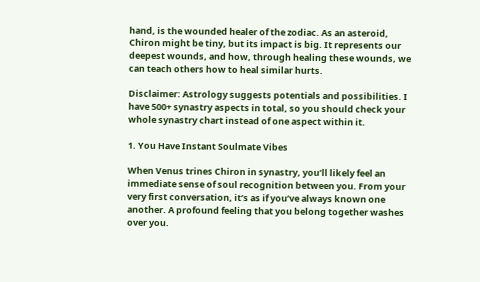hand, is the wounded healer of the zodiac. As an asteroid, Chiron might be tiny, but its impact is big. It represents our deepest wounds, and how, through healing these wounds, we can teach others how to heal similar hurts.

Disclaimer: Astrology suggests potentials and possibilities. I have 500+ synastry aspects in total, so you should check your whole synastry chart instead of one aspect within it.

1. You Have Instant Soulmate Vibes

When Venus trines Chiron in synastry, you’ll likely feel an immediate sense of soul recognition between you. From your very first conversation, it’s as if you’ve always known one another. A profound feeling that you belong together washes over you.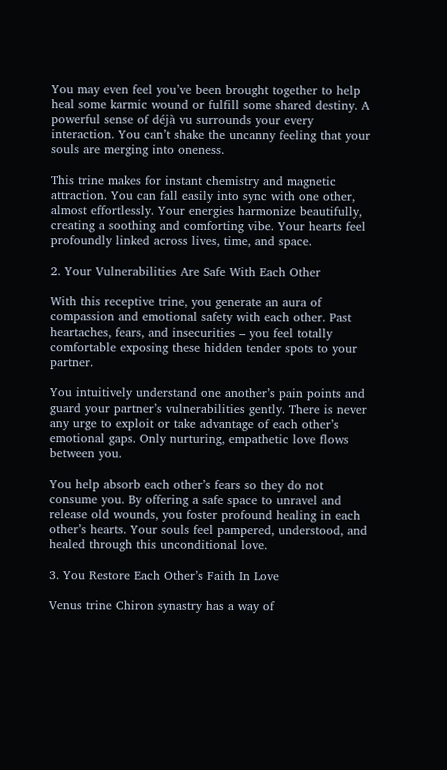You may even feel you’ve been brought together to help heal some karmic wound or fulfill some shared destiny. A powerful sense of déjà vu surrounds your every interaction. You can’t shake the uncanny feeling that your souls are merging into oneness.

This trine makes for instant chemistry and magnetic attraction. You can fall easily into sync with one other, almost effortlessly. Your energies harmonize beautifully, creating a soothing and comforting vibe. Your hearts feel profoundly linked across lives, time, and space.

2. Your Vulnerabilities Are Safe With Each Other

With this receptive trine, you generate an aura of compassion and emotional safety with each other. Past heartaches, fears, and insecurities – you feel totally comfortable exposing these hidden tender spots to your partner.

You intuitively understand one another’s pain points and guard your partner’s vulnerabilities gently. There is never any urge to exploit or take advantage of each other’s emotional gaps. Only nurturing, empathetic love flows between you.

You help absorb each other’s fears so they do not consume you. By offering a safe space to unravel and release old wounds, you foster profound healing in each other’s hearts. Your souls feel pampered, understood, and healed through this unconditional love.

3. You Restore Each Other’s Faith In Love

Venus trine Chiron synastry has a way of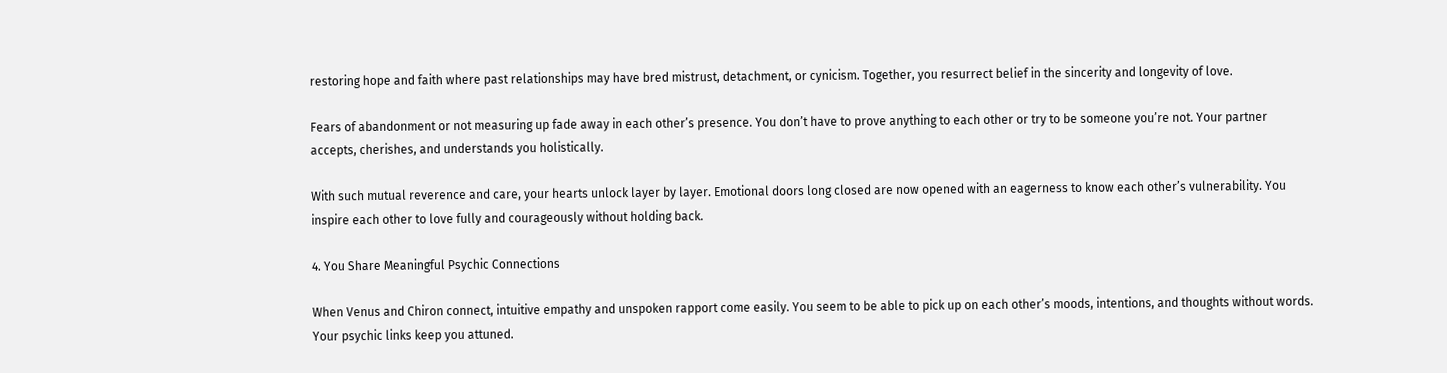restoring hope and faith where past relationships may have bred mistrust, detachment, or cynicism. Together, you resurrect belief in the sincerity and longevity of love.

Fears of abandonment or not measuring up fade away in each other’s presence. You don’t have to prove anything to each other or try to be someone you’re not. Your partner accepts, cherishes, and understands you holistically.

With such mutual reverence and care, your hearts unlock layer by layer. Emotional doors long closed are now opened with an eagerness to know each other’s vulnerability. You inspire each other to love fully and courageously without holding back.

4. You Share Meaningful Psychic Connections

When Venus and Chiron connect, intuitive empathy and unspoken rapport come easily. You seem to be able to pick up on each other’s moods, intentions, and thoughts without words. Your psychic links keep you attuned.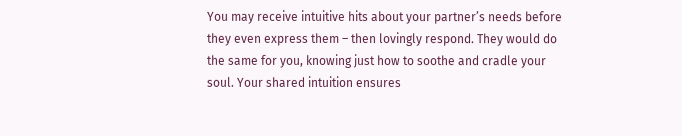You may receive intuitive hits about your partner’s needs before they even express them – then lovingly respond. They would do the same for you, knowing just how to soothe and cradle your soul. Your shared intuition ensures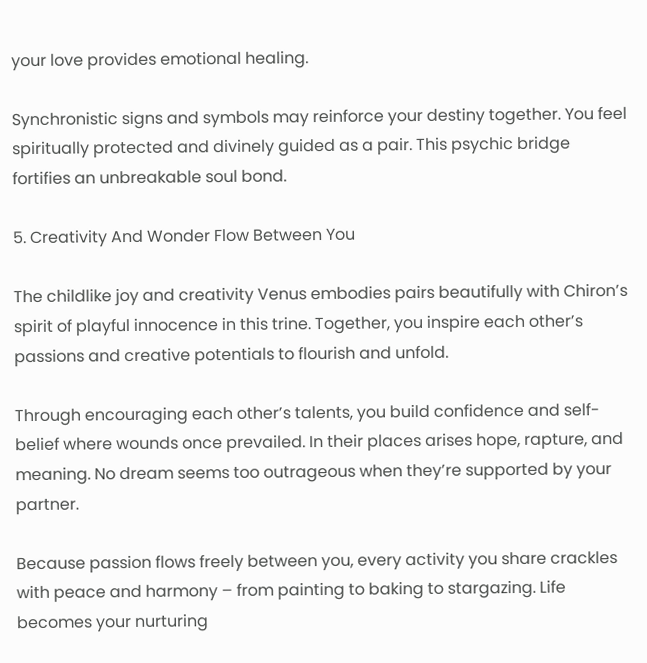your love provides emotional healing.

Synchronistic signs and symbols may reinforce your destiny together. You feel spiritually protected and divinely guided as a pair. This psychic bridge fortifies an unbreakable soul bond.

5. Creativity And Wonder Flow Between You

The childlike joy and creativity Venus embodies pairs beautifully with Chiron’s spirit of playful innocence in this trine. Together, you inspire each other’s passions and creative potentials to flourish and unfold.

Through encouraging each other’s talents, you build confidence and self-belief where wounds once prevailed. In their places arises hope, rapture, and meaning. No dream seems too outrageous when they’re supported by your partner.

Because passion flows freely between you, every activity you share crackles with peace and harmony – from painting to baking to stargazing. Life becomes your nurturing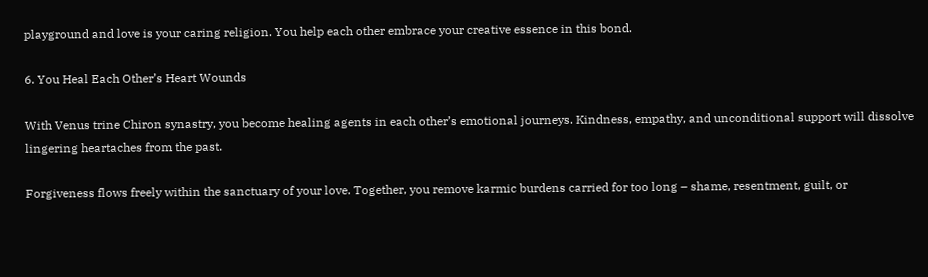playground and love is your caring religion. You help each other embrace your creative essence in this bond.

6. You Heal Each Other’s Heart Wounds

With Venus trine Chiron synastry, you become healing agents in each other’s emotional journeys. Kindness, empathy, and unconditional support will dissolve lingering heartaches from the past.

Forgiveness flows freely within the sanctuary of your love. Together, you remove karmic burdens carried for too long – shame, resentment, guilt, or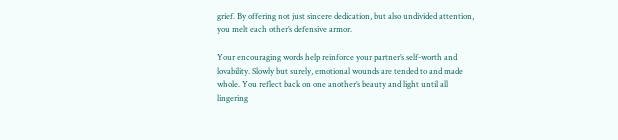grief. By offering not just sincere dedication, but also undivided attention, you melt each other’s defensive armor.

Your encouraging words help reinforce your partner’s self-worth and lovability. Slowly but surely, emotional wounds are tended to and made whole. You reflect back on one another’s beauty and light until all lingering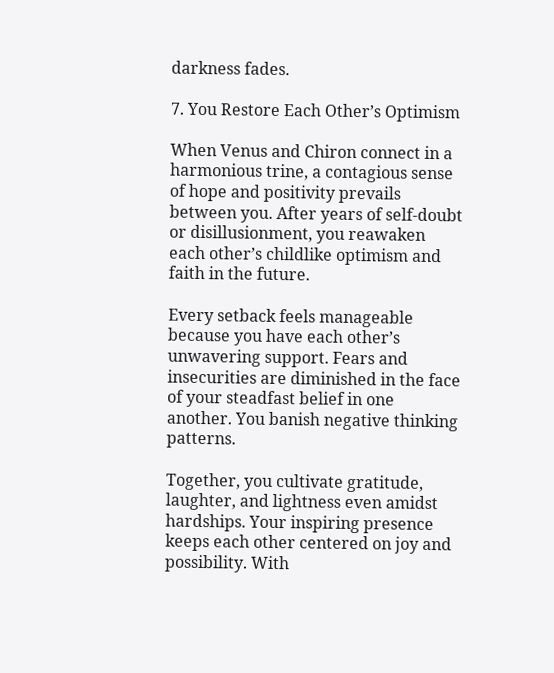darkness fades.

7. You Restore Each Other’s Optimism

When Venus and Chiron connect in a harmonious trine, a contagious sense of hope and positivity prevails between you. After years of self-doubt or disillusionment, you reawaken each other’s childlike optimism and faith in the future.

Every setback feels manageable because you have each other’s unwavering support. Fears and insecurities are diminished in the face of your steadfast belief in one another. You banish negative thinking patterns.

Together, you cultivate gratitude, laughter, and lightness even amidst hardships. Your inspiring presence keeps each other centered on joy and possibility. With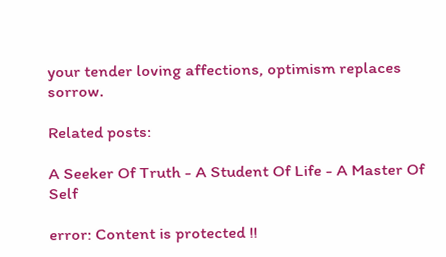your tender loving affections, optimism replaces sorrow.

Related posts:

A Seeker Of Truth - A Student Of Life - A Master Of Self

error: Content is protected !!